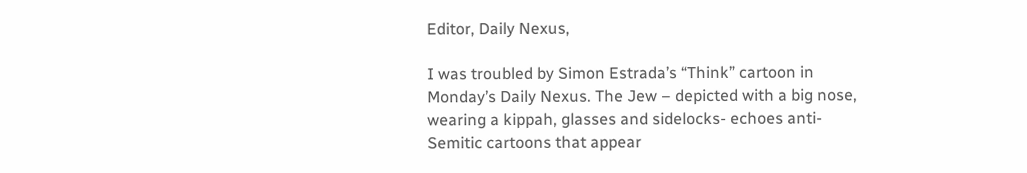Editor, Daily Nexus,

I was troubled by Simon Estrada’s “Think” cartoon in Monday’s Daily Nexus. The Jew – depicted with a big nose, wearing a kippah, glasses and sidelocks- echoes anti-Semitic cartoons that appear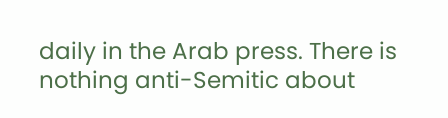daily in the Arab press. There is nothing anti-Semitic about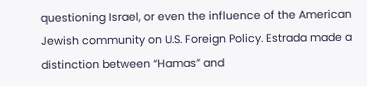questioning Israel, or even the influence of the American Jewish community on U.S. Foreign Policy. Estrada made a distinction between “Hamas” and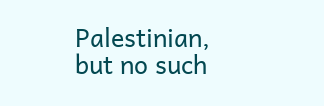Palestinian, but no such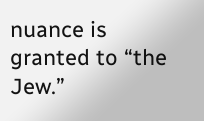nuance is granted to “the Jew.”